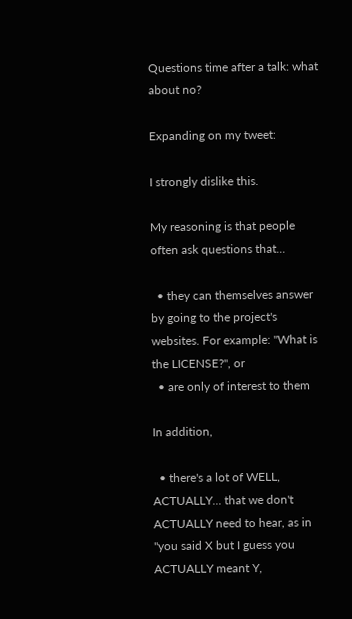Questions time after a talk: what about no?

Expanding on my tweet:

I strongly dislike this.

My reasoning is that people often ask questions that...

  • they can themselves answer by going to the project's websites. For example: "What is the LICENSE?", or
  • are only of interest to them

In addition,

  • there's a lot of WELL, ACTUALLY... that we don't ACTUALLY need to hear, as in "you said X but I guess you ACTUALLY meant Y,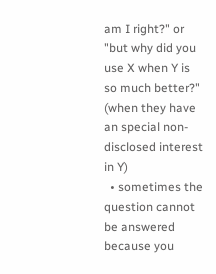am I right?" or "but why did you use X when Y is so much better?" (when they have an special non-disclosed interest in Y)
  • sometimes the question cannot be answered because you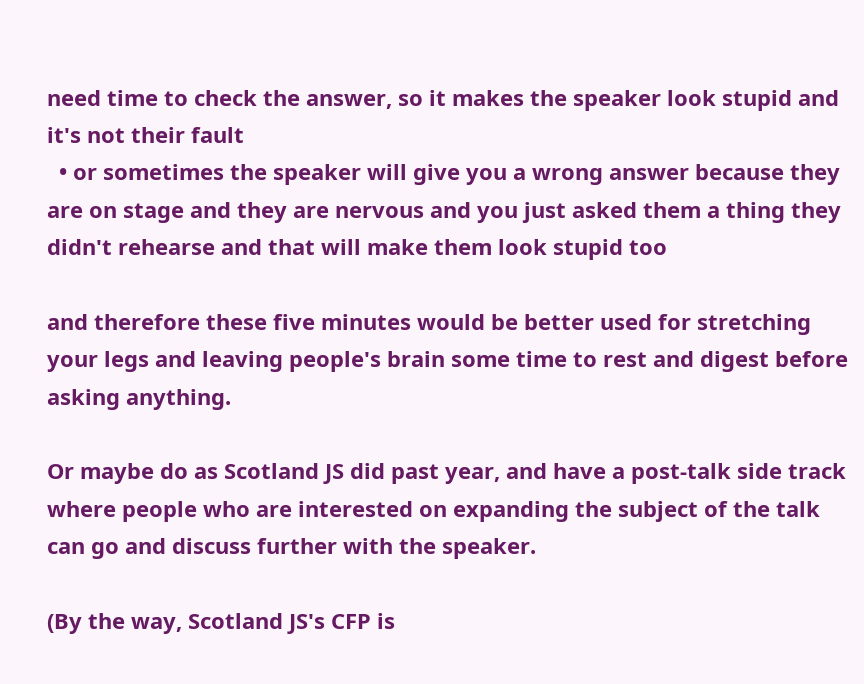need time to check the answer, so it makes the speaker look stupid and it's not their fault
  • or sometimes the speaker will give you a wrong answer because they are on stage and they are nervous and you just asked them a thing they didn't rehearse and that will make them look stupid too

and therefore these five minutes would be better used for stretching your legs and leaving people's brain some time to rest and digest before asking anything.

Or maybe do as Scotland JS did past year, and have a post-talk side track where people who are interested on expanding the subject of the talk can go and discuss further with the speaker.

(By the way, Scotland JS's CFP is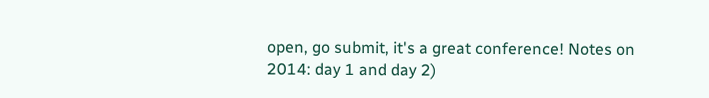open, go submit, it's a great conference! Notes on 2014: day 1 and day 2)